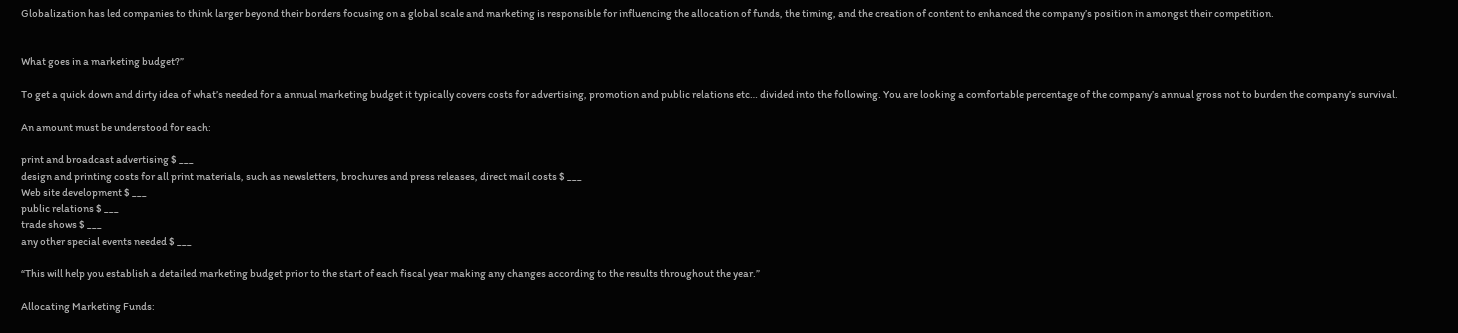Globalization has led companies to think larger beyond their borders focusing on a global scale and marketing is responsible for influencing the allocation of funds, the timing, and the creation of content to enhanced the company’s position in amongst their competition.


What goes in a marketing budget?”

To get a quick down and dirty idea of what’s needed for a annual marketing budget it typically covers costs for advertising, promotion and public relations etc… divided into the following. You are looking a comfortable percentage of the company’s annual gross not to burden the company’s survival.

An amount must be understood for each:

print and broadcast advertising $ ___
design and printing costs for all print materials, such as newsletters, brochures and press releases, direct mail costs $ ___
Web site development $ ___
public relations $ ___
trade shows $ ___
any other special events needed $ ___

“This will help you establish a detailed marketing budget prior to the start of each fiscal year making any changes according to the results throughout the year.”

Allocating Marketing Funds: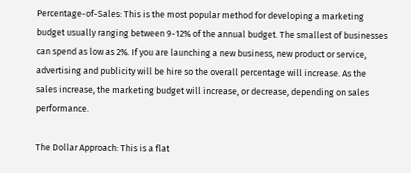Percentage-of-Sales: This is the most popular method for developing a marketing budget usually ranging between 9-12% of the annual budget. The smallest of businesses can spend as low as 2%. If you are launching a new business, new product or service, advertising and publicity will be hire so the overall percentage will increase. As the sales increase, the marketing budget will increase, or decrease, depending on sales performance.

The Dollar Approach: This is a flat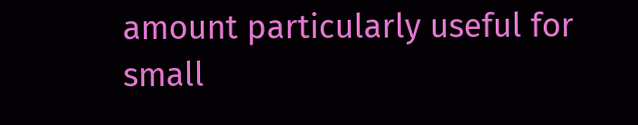amount particularly useful for small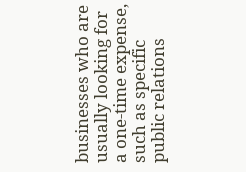businesses who are usually looking for a one-time expense, such as specific public relations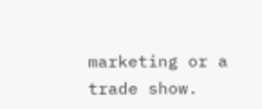marketing or a trade show.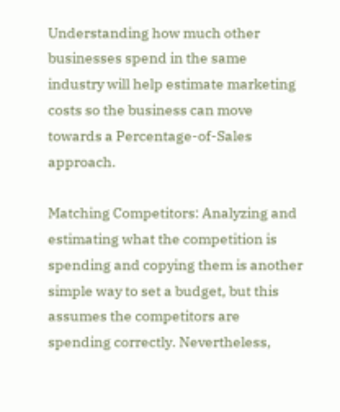Understanding how much other businesses spend in the same industry will help estimate marketing costs so the business can move towards a Percentage-of-Sales approach.

Matching Competitors: Analyzing and estimating what the competition is spending and copying them is another simple way to set a budget, but this assumes the competitors are spending correctly. Nevertheless,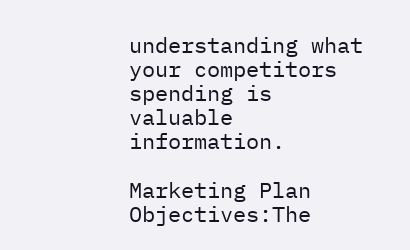understanding what your competitors spending is valuable information.

Marketing Plan Objectives:The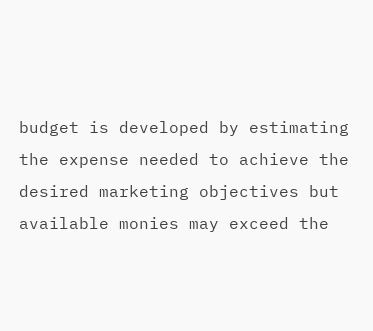budget is developed by estimating the expense needed to achieve the desired marketing objectives but available monies may exceed the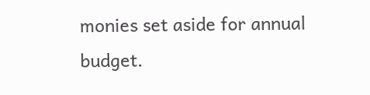monies set aside for annual budget.